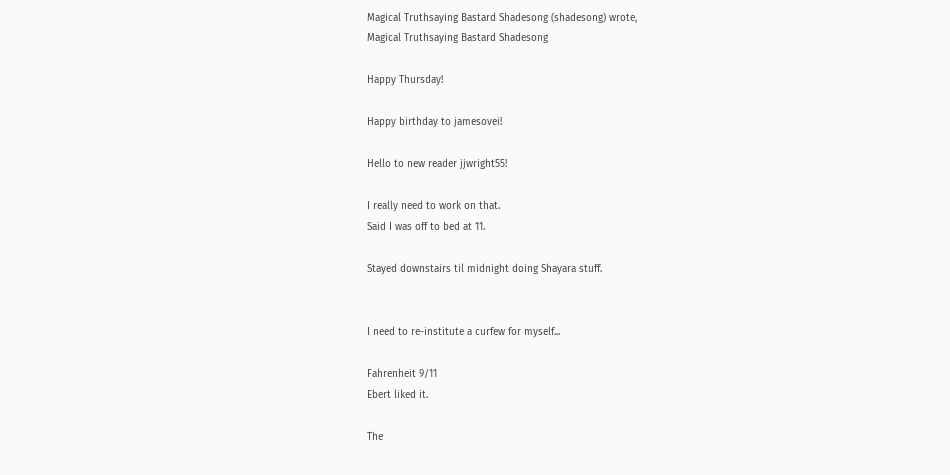Magical Truthsaying Bastard Shadesong (shadesong) wrote,
Magical Truthsaying Bastard Shadesong

Happy Thursday!

Happy birthday to jamesovei!

Hello to new reader jjwright55!

I really need to work on that.
Said I was off to bed at 11.

Stayed downstairs til midnight doing Shayara stuff.


I need to re-institute a curfew for myself...

Fahrenheit 9/11
Ebert liked it.

The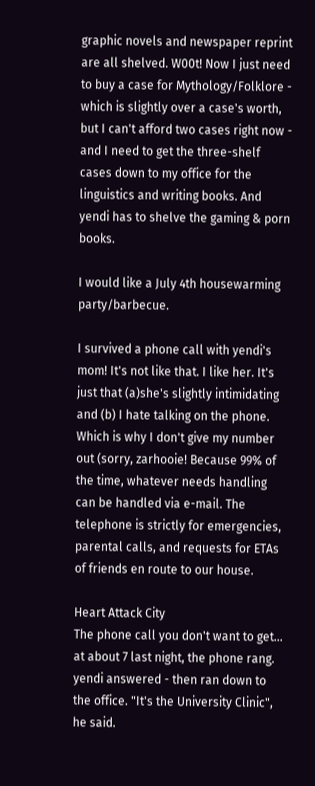graphic novels and newspaper reprint are all shelved. W00t! Now I just need to buy a case for Mythology/Folklore - which is slightly over a case's worth, but I can't afford two cases right now - and I need to get the three-shelf cases down to my office for the linguistics and writing books. And yendi has to shelve the gaming & porn books.

I would like a July 4th housewarming party/barbecue.

I survived a phone call with yendi's mom! It's not like that. I like her. It's just that (a)she's slightly intimidating and (b) I hate talking on the phone. Which is why I don't give my number out (sorry, zarhooie! Because 99% of the time, whatever needs handling can be handled via e-mail. The telephone is strictly for emergencies, parental calls, and requests for ETAs of friends en route to our house.

Heart Attack City
The phone call you don't want to get... at about 7 last night, the phone rang. yendi answered - then ran down to the office. "It's the University Clinic", he said.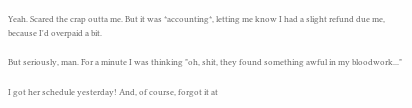Yeah. Scared the crap outta me. But it was *accounting*, letting me know I had a slight refund due me, because I'd overpaid a bit.

But seriously, man. For a minute I was thinking "oh, shit, they found something awful in my bloodwork..."

I got her schedule yesterday! And, of course, forgot it at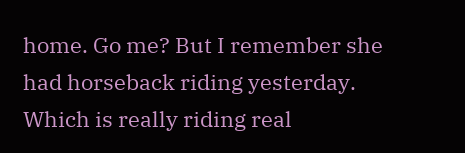home. Go me? But I remember she had horseback riding yesterday. Which is really riding real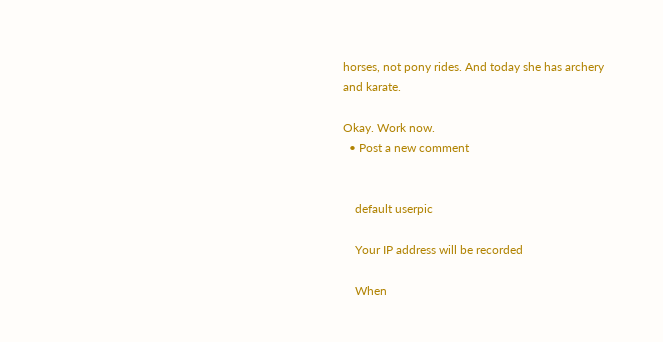horses, not pony rides. And today she has archery and karate.

Okay. Work now.
  • Post a new comment


    default userpic

    Your IP address will be recorded

    When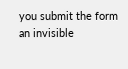you submit the form an invisible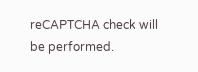reCAPTCHA check will be performed.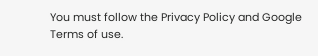You must follow the Privacy Policy and Google Terms of use.